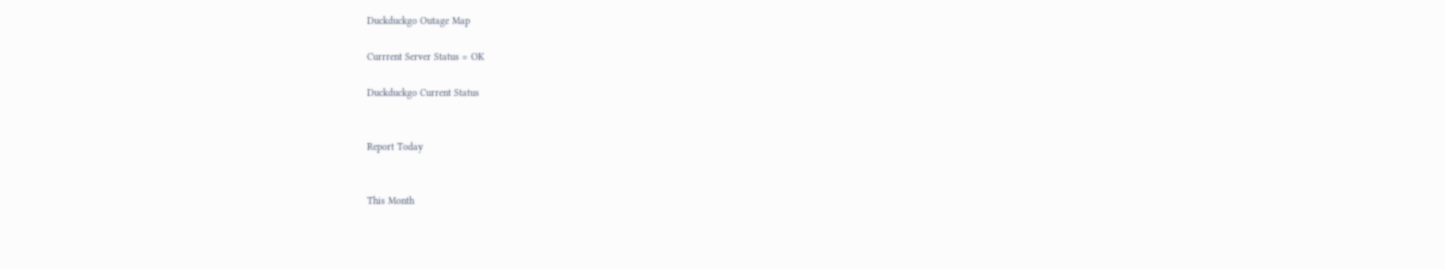Duckduckgo Outage Map

Currrent Server Status = OK

Duckduckgo Current Status


Report Today


This Month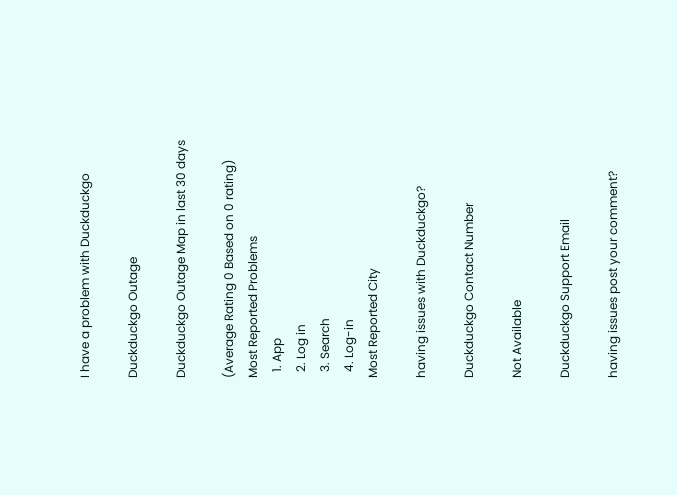I have a problem with Duckduckgo

Duckduckgo Outage

Duckduckgo Outage Map in last 30 days

(Average Rating 0 Based on 0 rating)
Most Reported Problems
  1. App
  2. Log in
  3. Search
  4. Log-in
Most Reported City

having issues with Duckduckgo?

Duckduckgo Contact Number

Not Available

Duckduckgo Support Email

having issues post your comment?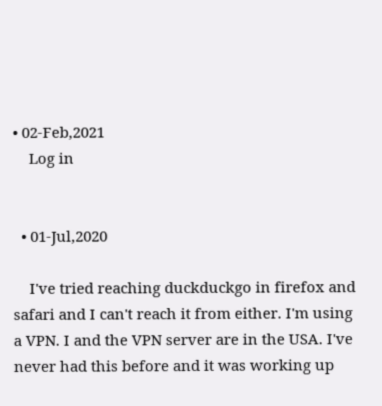• 02-Feb,2021
    Log in


  • 01-Jul,2020

    I've tried reaching duckduckgo in firefox and safari and I can't reach it from either. I'm using a VPN. I and the VPN server are in the USA. I've never had this before and it was working up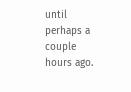until perhaps a couple hours ago.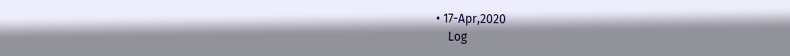• 17-Apr,2020
    Log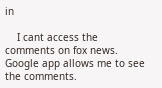in

    I cant access the comments on fox news. Google app allows me to see the comments.